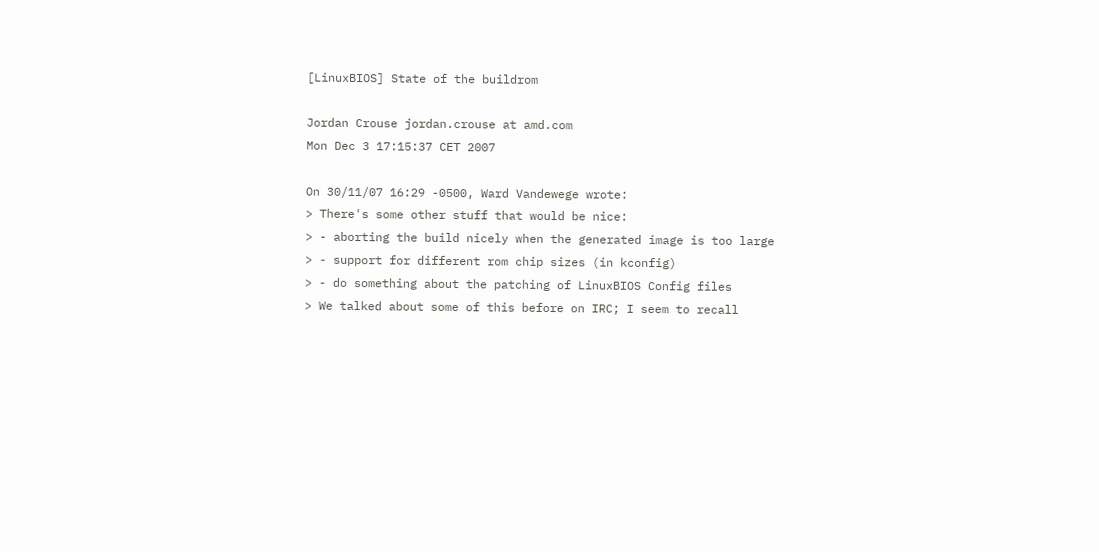[LinuxBIOS] State of the buildrom

Jordan Crouse jordan.crouse at amd.com
Mon Dec 3 17:15:37 CET 2007

On 30/11/07 16:29 -0500, Ward Vandewege wrote:
> There's some other stuff that would be nice:
> - aborting the build nicely when the generated image is too large
> - support for different rom chip sizes (in kconfig)
> - do something about the patching of LinuxBIOS Config files
> We talked about some of this before on IRC; I seem to recall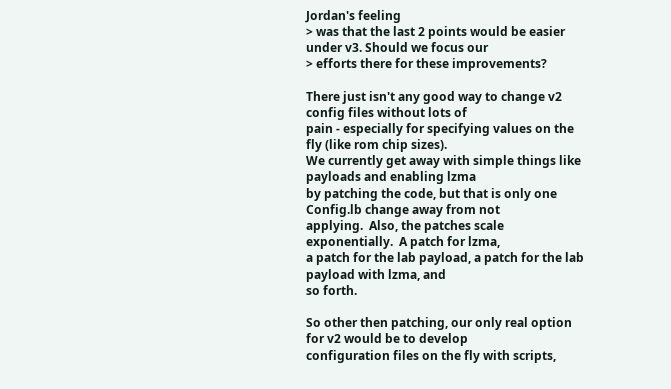Jordan's feeling
> was that the last 2 points would be easier under v3. Should we focus our
> efforts there for these improvements?

There just isn't any good way to change v2 config files without lots of
pain - especially for specifying values on the fly (like rom chip sizes).
We currently get away with simple things like payloads and enabling lzma
by patching the code, but that is only one Config.lb change away from not
applying.  Also, the patches scale exponentially.  A patch for lzma,
a patch for the lab payload, a patch for the lab payload with lzma, and
so forth.

So other then patching, our only real option for v2 would be to develop
configuration files on the fly with scripts,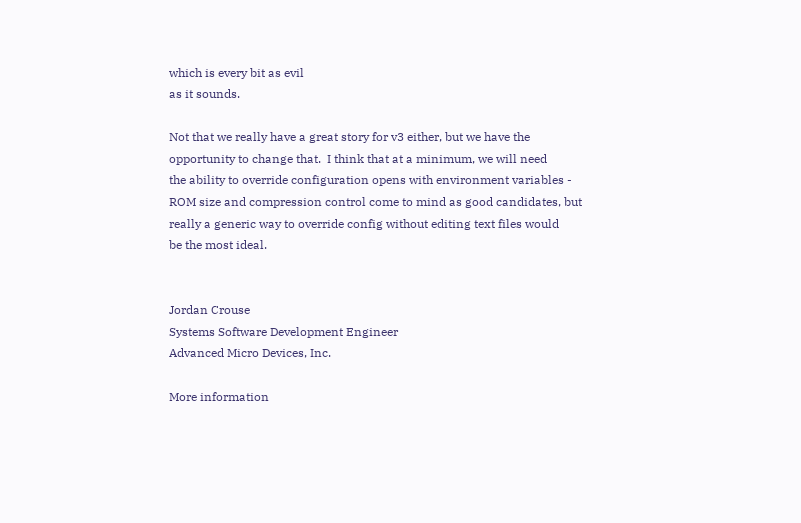which is every bit as evil
as it sounds.

Not that we really have a great story for v3 either, but we have the
opportunity to change that.  I think that at a minimum, we will need
the ability to override configuration opens with environment variables -
ROM size and compression control come to mind as good candidates, but
really a generic way to override config without editing text files would
be the most ideal.


Jordan Crouse
Systems Software Development Engineer
Advanced Micro Devices, Inc.

More information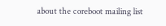about the coreboot mailing list